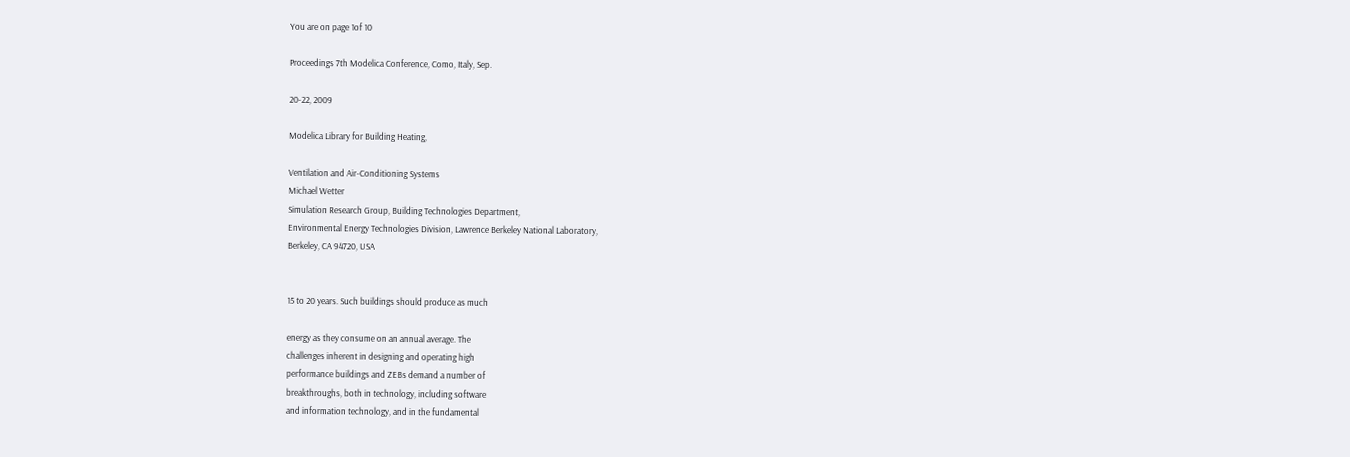You are on page 1of 10

Proceedings 7th Modelica Conference, Como, Italy, Sep.

20-22, 2009

Modelica Library for Building Heating,

Ventilation and Air-Conditioning Systems
Michael Wetter
Simulation Research Group, Building Technologies Department,
Environmental Energy Technologies Division, Lawrence Berkeley National Laboratory,
Berkeley, CA 94720, USA


15 to 20 years. Such buildings should produce as much

energy as they consume on an annual average. The
challenges inherent in designing and operating high
performance buildings and ZEBs demand a number of
breakthroughs, both in technology, including software
and information technology, and in the fundamental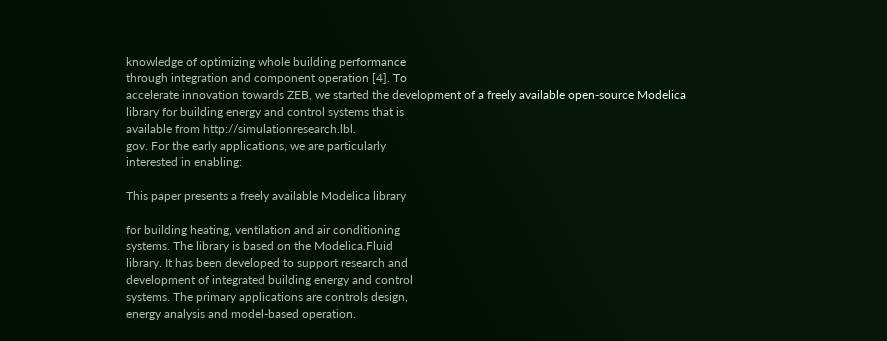knowledge of optimizing whole building performance
through integration and component operation [4]. To
accelerate innovation towards ZEB, we started the development of a freely available open-source Modelica
library for building energy and control systems that is
available from http://simulationresearch.lbl.
gov. For the early applications, we are particularly
interested in enabling:

This paper presents a freely available Modelica library

for building heating, ventilation and air conditioning
systems. The library is based on the Modelica.Fluid
library. It has been developed to support research and
development of integrated building energy and control
systems. The primary applications are controls design,
energy analysis and model-based operation.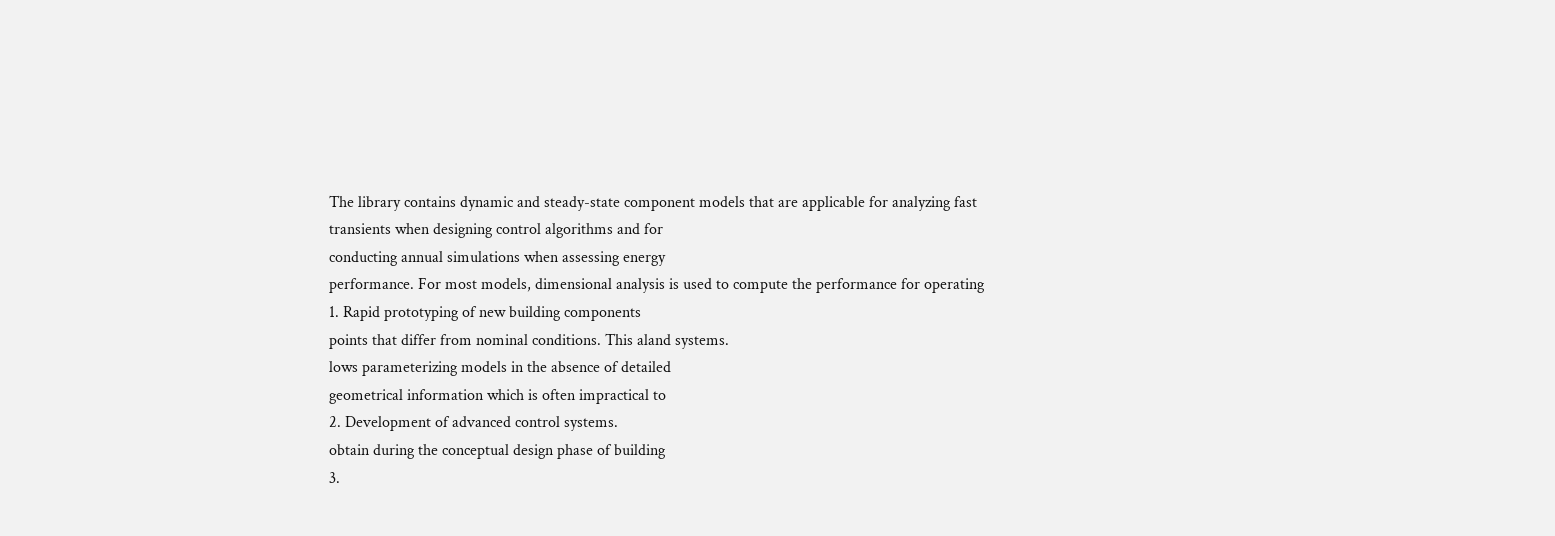The library contains dynamic and steady-state component models that are applicable for analyzing fast
transients when designing control algorithms and for
conducting annual simulations when assessing energy
performance. For most models, dimensional analysis is used to compute the performance for operating
1. Rapid prototyping of new building components
points that differ from nominal conditions. This aland systems.
lows parameterizing models in the absence of detailed
geometrical information which is often impractical to
2. Development of advanced control systems.
obtain during the conceptual design phase of building
3.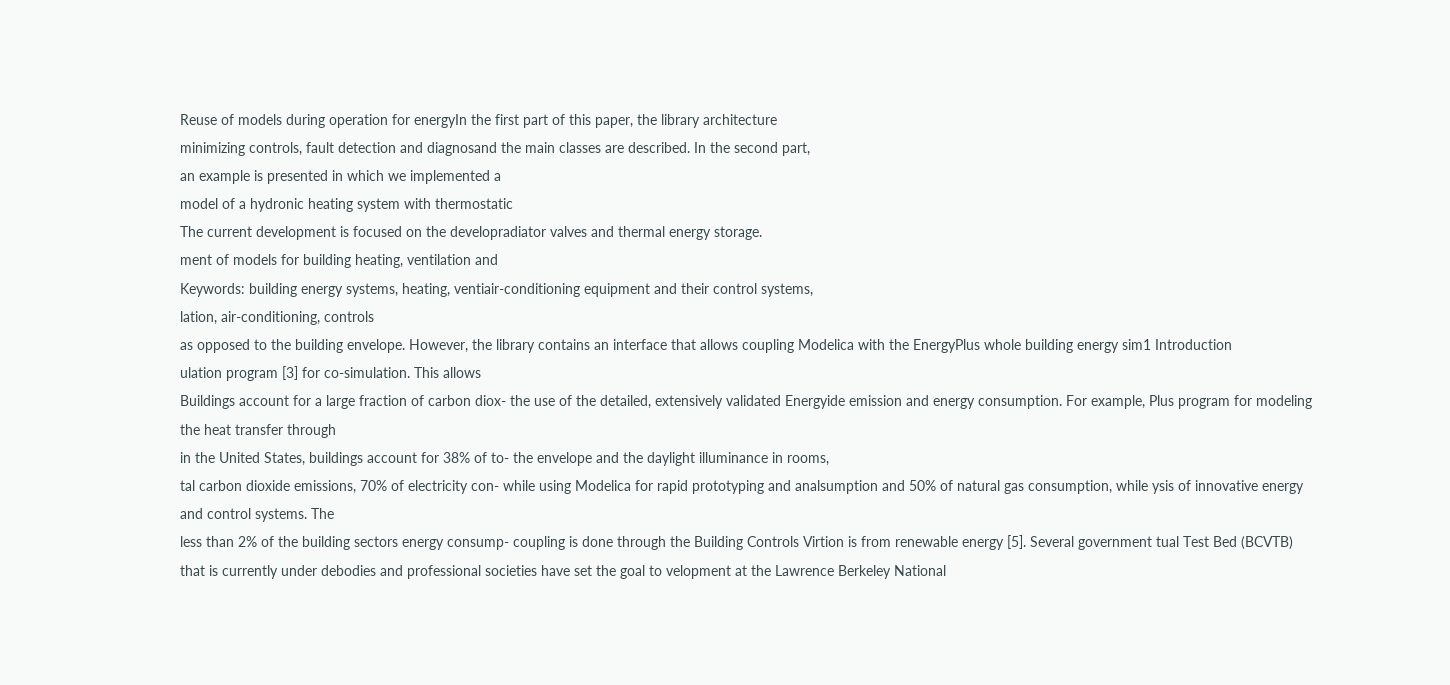Reuse of models during operation for energyIn the first part of this paper, the library architecture
minimizing controls, fault detection and diagnosand the main classes are described. In the second part,
an example is presented in which we implemented a
model of a hydronic heating system with thermostatic
The current development is focused on the developradiator valves and thermal energy storage.
ment of models for building heating, ventilation and
Keywords: building energy systems, heating, ventiair-conditioning equipment and their control systems,
lation, air-conditioning, controls
as opposed to the building envelope. However, the library contains an interface that allows coupling Modelica with the EnergyPlus whole building energy sim1 Introduction
ulation program [3] for co-simulation. This allows
Buildings account for a large fraction of carbon diox- the use of the detailed, extensively validated Energyide emission and energy consumption. For example, Plus program for modeling the heat transfer through
in the United States, buildings account for 38% of to- the envelope and the daylight illuminance in rooms,
tal carbon dioxide emissions, 70% of electricity con- while using Modelica for rapid prototyping and analsumption and 50% of natural gas consumption, while ysis of innovative energy and control systems. The
less than 2% of the building sectors energy consump- coupling is done through the Building Controls Virtion is from renewable energy [5]. Several government tual Test Bed (BCVTB) that is currently under debodies and professional societies have set the goal to velopment at the Lawrence Berkeley National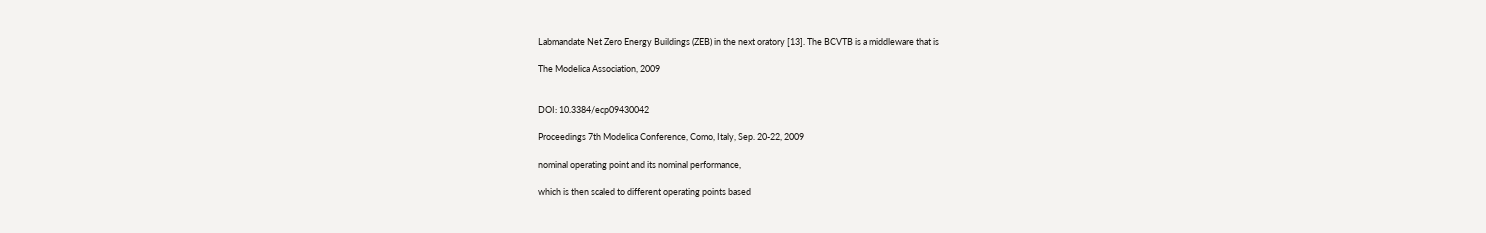Labmandate Net Zero Energy Buildings (ZEB) in the next oratory [13]. The BCVTB is a middleware that is

The Modelica Association, 2009


DOI: 10.3384/ecp09430042

Proceedings 7th Modelica Conference, Como, Italy, Sep. 20-22, 2009

nominal operating point and its nominal performance,

which is then scaled to different operating points based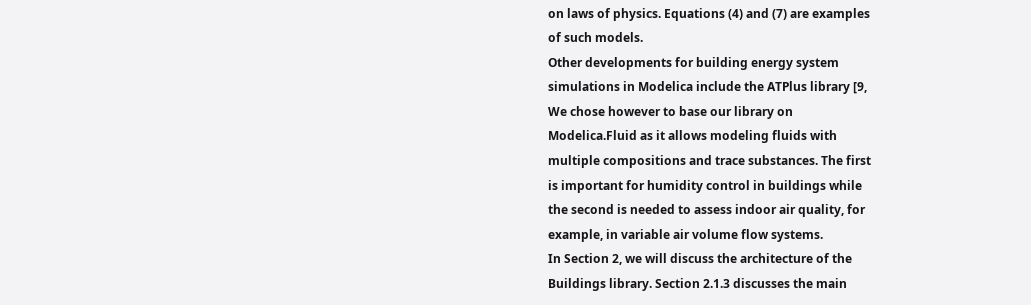on laws of physics. Equations (4) and (7) are examples
of such models.
Other developments for building energy system
simulations in Modelica include the ATPlus library [9,
We chose however to base our library on
Modelica.Fluid as it allows modeling fluids with
multiple compositions and trace substances. The first
is important for humidity control in buildings while
the second is needed to assess indoor air quality, for
example, in variable air volume flow systems.
In Section 2, we will discuss the architecture of the
Buildings library. Section 2.1.3 discusses the main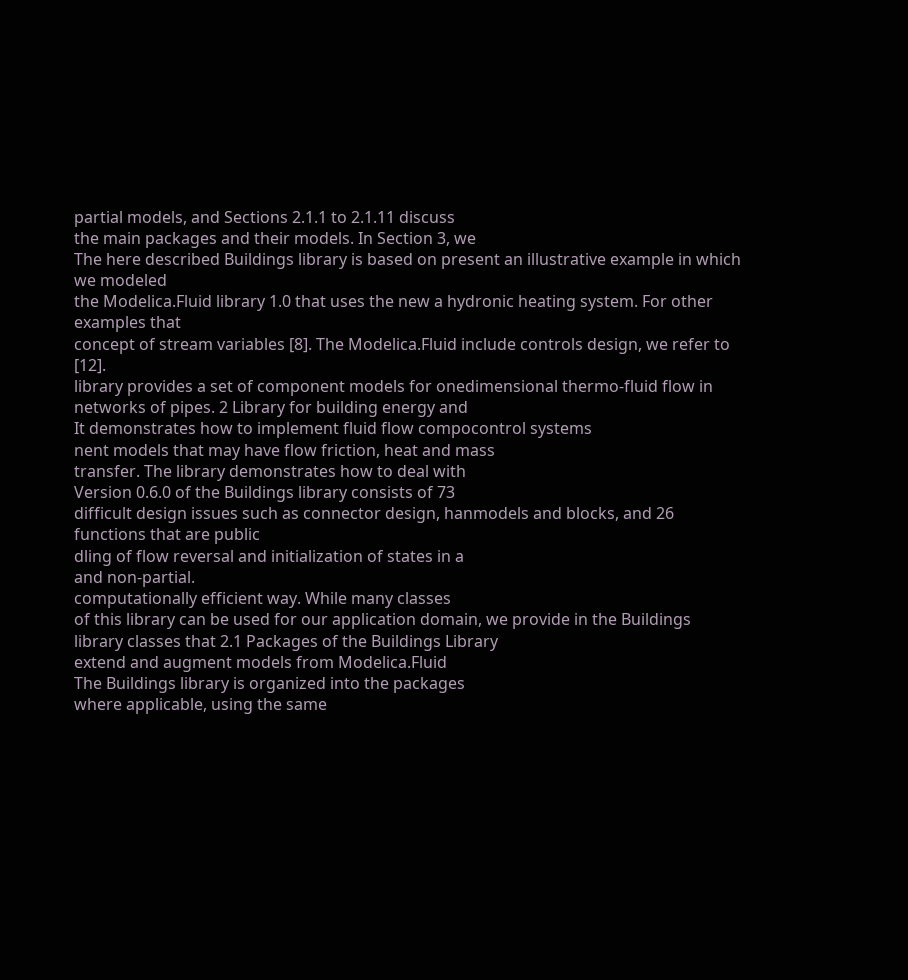partial models, and Sections 2.1.1 to 2.1.11 discuss
the main packages and their models. In Section 3, we
The here described Buildings library is based on present an illustrative example in which we modeled
the Modelica.Fluid library 1.0 that uses the new a hydronic heating system. For other examples that
concept of stream variables [8]. The Modelica.Fluid include controls design, we refer to [12].
library provides a set of component models for onedimensional thermo-fluid flow in networks of pipes. 2 Library for building energy and
It demonstrates how to implement fluid flow compocontrol systems
nent models that may have flow friction, heat and mass
transfer. The library demonstrates how to deal with
Version 0.6.0 of the Buildings library consists of 73
difficult design issues such as connector design, hanmodels and blocks, and 26 functions that are public
dling of flow reversal and initialization of states in a
and non-partial.
computationally efficient way. While many classes
of this library can be used for our application domain, we provide in the Buildings library classes that 2.1 Packages of the Buildings Library
extend and augment models from Modelica.Fluid
The Buildings library is organized into the packages
where applicable, using the same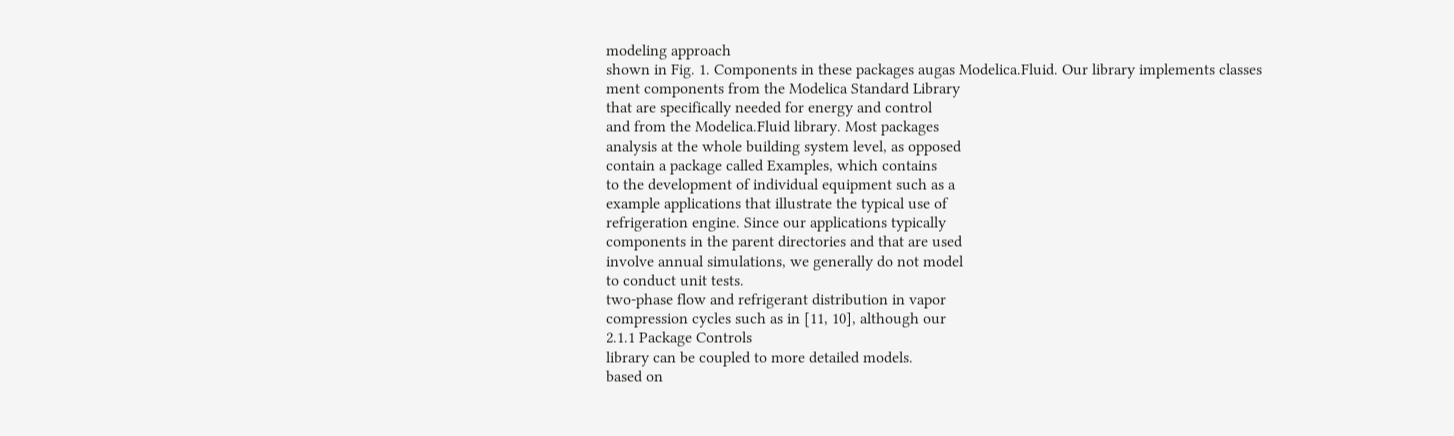modeling approach
shown in Fig. 1. Components in these packages augas Modelica.Fluid. Our library implements classes
ment components from the Modelica Standard Library
that are specifically needed for energy and control
and from the Modelica.Fluid library. Most packages
analysis at the whole building system level, as opposed
contain a package called Examples, which contains
to the development of individual equipment such as a
example applications that illustrate the typical use of
refrigeration engine. Since our applications typically
components in the parent directories and that are used
involve annual simulations, we generally do not model
to conduct unit tests.
two-phase flow and refrigerant distribution in vapor
compression cycles such as in [11, 10], although our
2.1.1 Package Controls
library can be coupled to more detailed models.
based on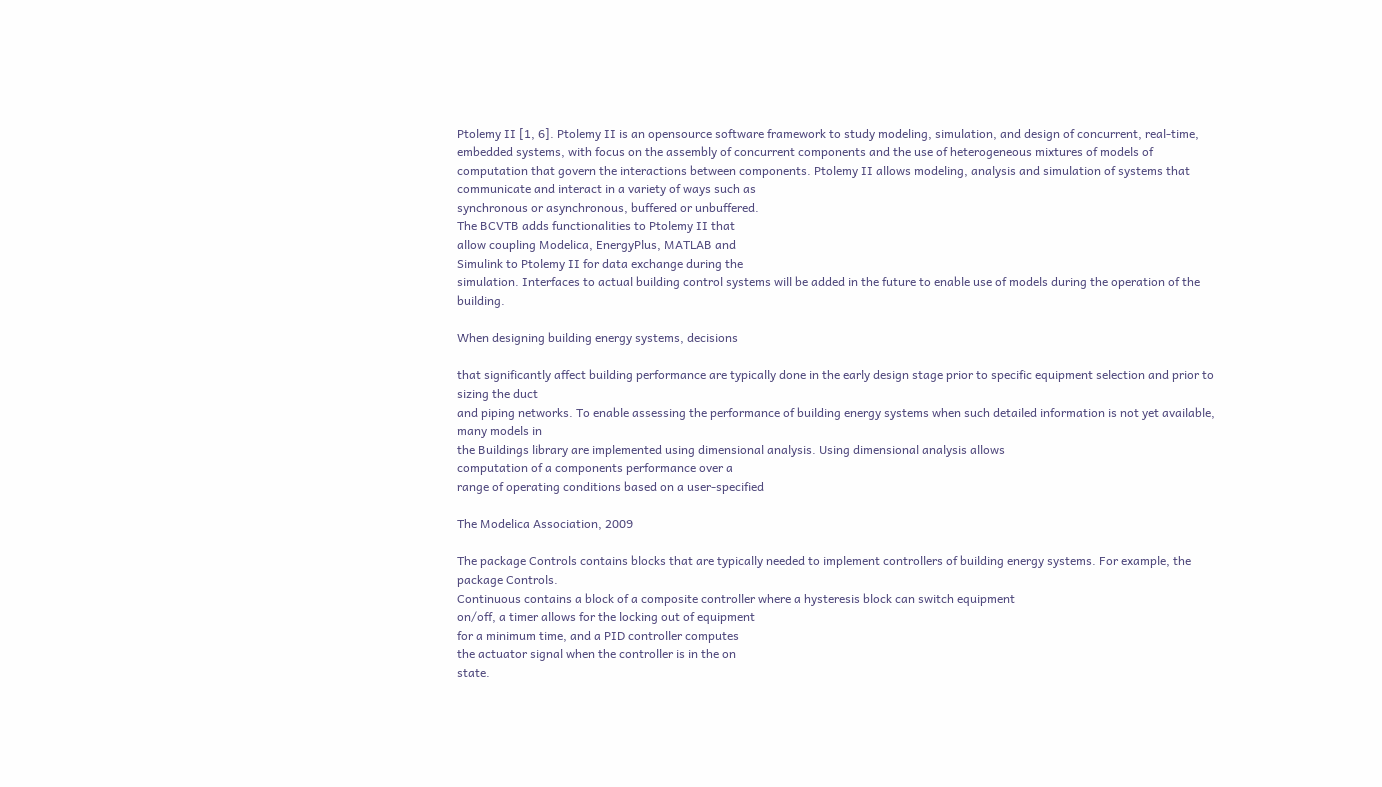Ptolemy II [1, 6]. Ptolemy II is an opensource software framework to study modeling, simulation, and design of concurrent, real-time, embedded systems, with focus on the assembly of concurrent components and the use of heterogeneous mixtures of models of computation that govern the interactions between components. Ptolemy II allows modeling, analysis and simulation of systems that communicate and interact in a variety of ways such as
synchronous or asynchronous, buffered or unbuffered.
The BCVTB adds functionalities to Ptolemy II that
allow coupling Modelica, EnergyPlus, MATLAB and
Simulink to Ptolemy II for data exchange during the
simulation. Interfaces to actual building control systems will be added in the future to enable use of models during the operation of the building.

When designing building energy systems, decisions

that significantly affect building performance are typically done in the early design stage prior to specific equipment selection and prior to sizing the duct
and piping networks. To enable assessing the performance of building energy systems when such detailed information is not yet available, many models in
the Buildings library are implemented using dimensional analysis. Using dimensional analysis allows
computation of a components performance over a
range of operating conditions based on a user-specified

The Modelica Association, 2009

The package Controls contains blocks that are typically needed to implement controllers of building energy systems. For example, the package Controls.
Continuous contains a block of a composite controller where a hysteresis block can switch equipment
on/off, a timer allows for the locking out of equipment
for a minimum time, and a PID controller computes
the actuator signal when the controller is in the on
state.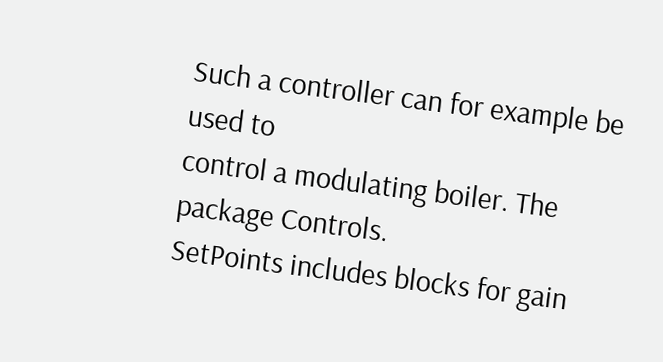Such a controller can for example be used to
control a modulating boiler. The package Controls.
SetPoints includes blocks for gain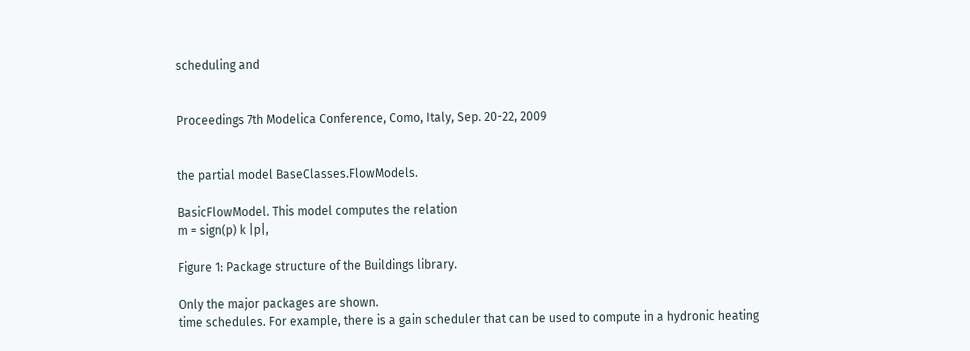scheduling and


Proceedings 7th Modelica Conference, Como, Italy, Sep. 20-22, 2009


the partial model BaseClasses.FlowModels.

BasicFlowModel. This model computes the relation
m = sign(p) k |p|,

Figure 1: Package structure of the Buildings library.

Only the major packages are shown.
time schedules. For example, there is a gain scheduler that can be used to compute in a hydronic heating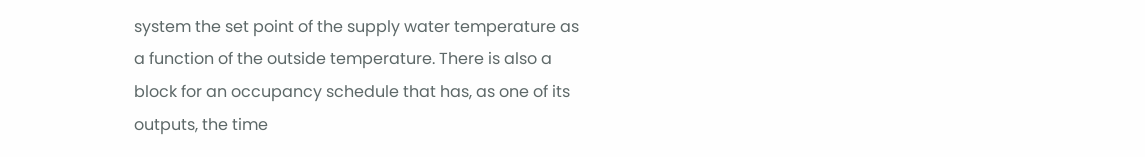system the set point of the supply water temperature as
a function of the outside temperature. There is also a
block for an occupancy schedule that has, as one of its
outputs, the time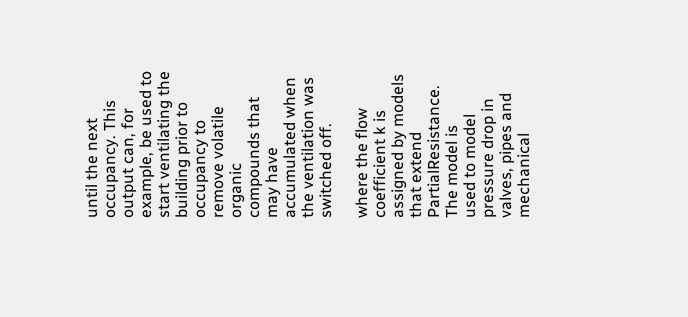until the next occupancy. This output can, for example, be used to start ventilating the
building prior to occupancy to remove volatile organic
compounds that may have accumulated when the ventilation was switched off.

where the flow coefficient k is assigned by models that extend PartialResistance. The model is
used to model pressure drop in valves, pipes and mechanical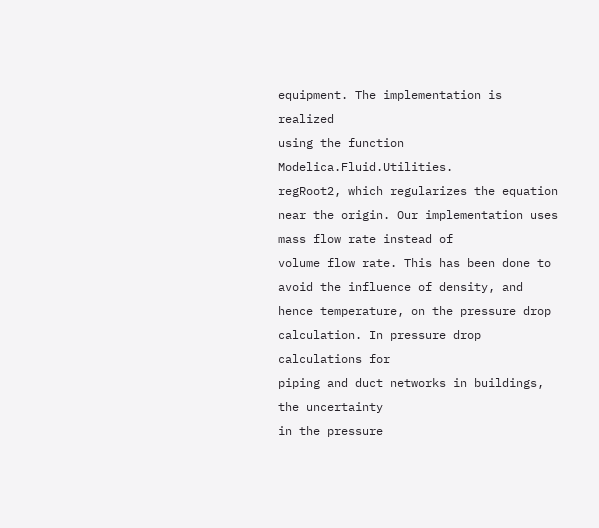equipment. The implementation is realized
using the function Modelica.Fluid.Utilities.
regRoot2, which regularizes the equation near the origin. Our implementation uses mass flow rate instead of
volume flow rate. This has been done to avoid the influence of density, and hence temperature, on the pressure drop calculation. In pressure drop calculations for
piping and duct networks in buildings, the uncertainty
in the pressure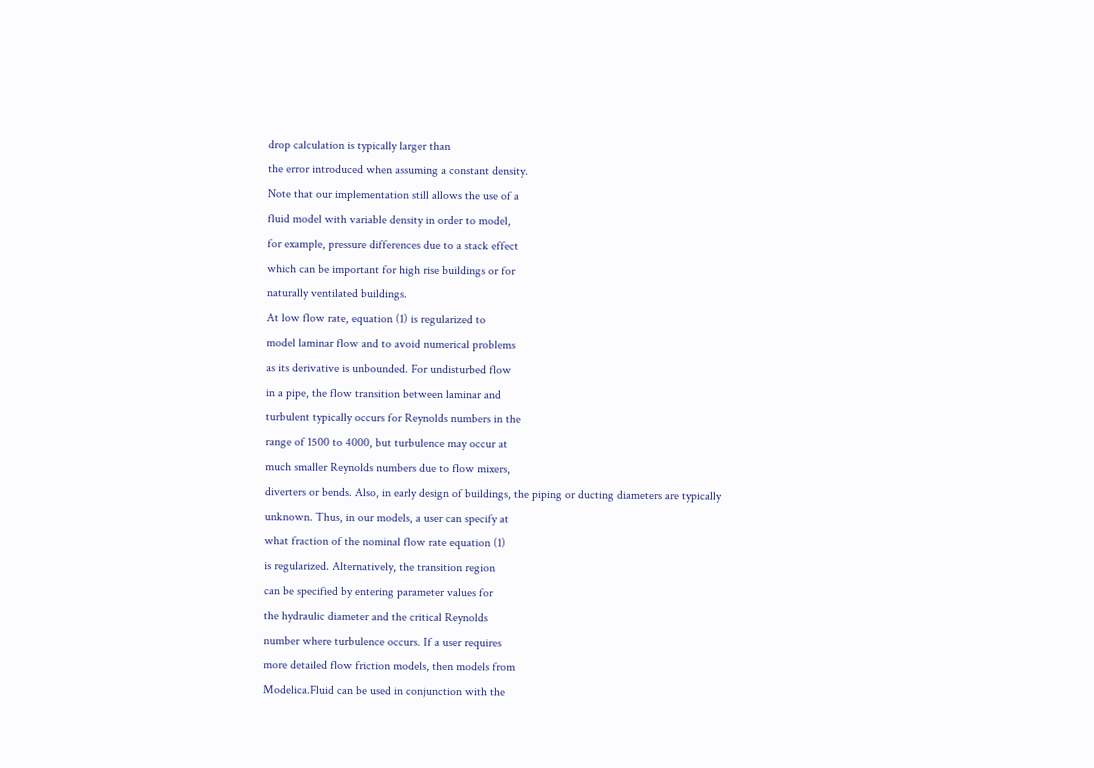drop calculation is typically larger than
the error introduced when assuming a constant density.
Note that our implementation still allows the use of a
fluid model with variable density in order to model,
for example, pressure differences due to a stack effect
which can be important for high rise buildings or for
naturally ventilated buildings.
At low flow rate, equation (1) is regularized to
model laminar flow and to avoid numerical problems
as its derivative is unbounded. For undisturbed flow
in a pipe, the flow transition between laminar and
turbulent typically occurs for Reynolds numbers in the
range of 1500 to 4000, but turbulence may occur at
much smaller Reynolds numbers due to flow mixers,
diverters or bends. Also, in early design of buildings, the piping or ducting diameters are typically
unknown. Thus, in our models, a user can specify at
what fraction of the nominal flow rate equation (1)
is regularized. Alternatively, the transition region
can be specified by entering parameter values for
the hydraulic diameter and the critical Reynolds
number where turbulence occurs. If a user requires
more detailed flow friction models, then models from
Modelica.Fluid can be used in conjunction with the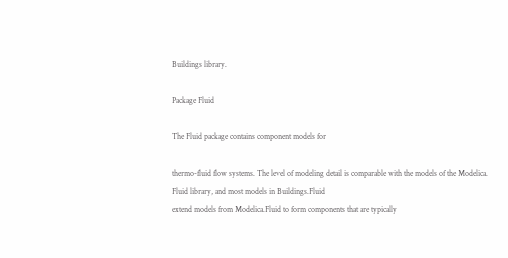Buildings library.

Package Fluid

The Fluid package contains component models for

thermo-fluid flow systems. The level of modeling detail is comparable with the models of the Modelica.
Fluid library, and most models in Buildings.Fluid
extend models from Modelica.Fluid to form components that are typically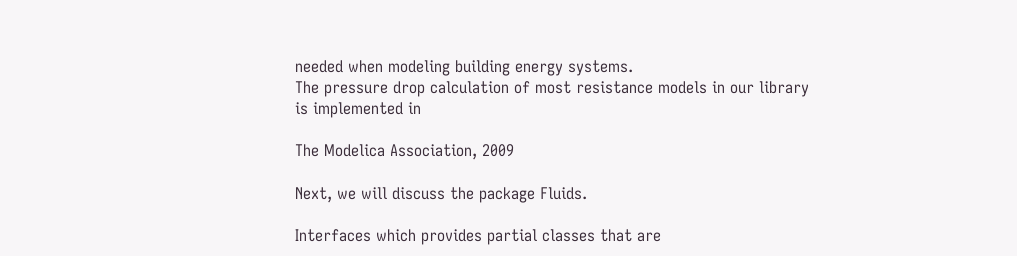needed when modeling building energy systems.
The pressure drop calculation of most resistance models in our library is implemented in

The Modelica Association, 2009

Next, we will discuss the package Fluids.

Interfaces which provides partial classes that are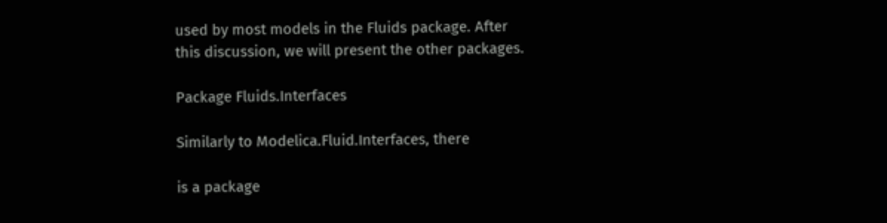used by most models in the Fluids package. After
this discussion, we will present the other packages.

Package Fluids.Interfaces

Similarly to Modelica.Fluid.Interfaces, there

is a package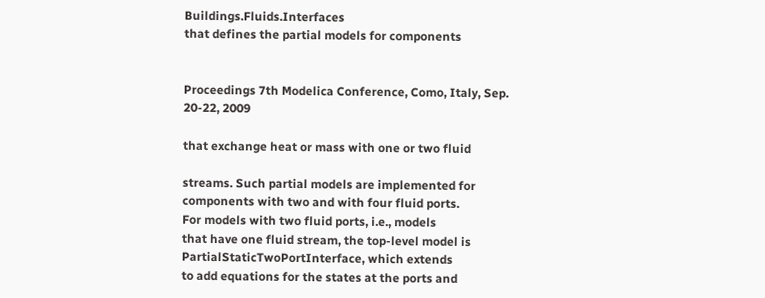Buildings.Fluids.Interfaces
that defines the partial models for components


Proceedings 7th Modelica Conference, Como, Italy, Sep. 20-22, 2009

that exchange heat or mass with one or two fluid

streams. Such partial models are implemented for
components with two and with four fluid ports.
For models with two fluid ports, i.e., models
that have one fluid stream, the top-level model is
PartialStaticTwoPortInterface, which extends
to add equations for the states at the ports and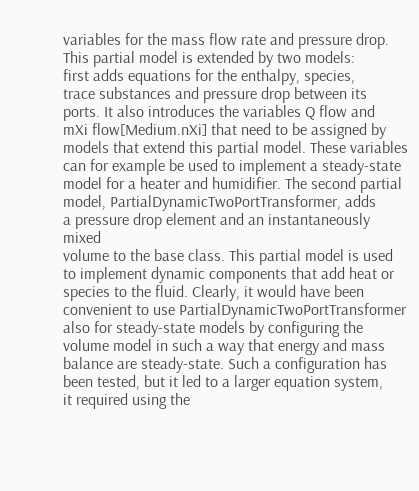variables for the mass flow rate and pressure drop.
This partial model is extended by two models:
first adds equations for the enthalpy, species,
trace substances and pressure drop between its
ports. It also introduces the variables Q flow and
mXi flow[Medium.nXi] that need to be assigned by
models that extend this partial model. These variables
can for example be used to implement a steady-state
model for a heater and humidifier. The second partial
model, PartialDynamicTwoPortTransformer, adds
a pressure drop element and an instantaneously mixed
volume to the base class. This partial model is used
to implement dynamic components that add heat or
species to the fluid. Clearly, it would have been convenient to use PartialDynamicTwoPortTransformer
also for steady-state models by configuring the
volume model in such a way that energy and mass
balance are steady-state. Such a configuration has
been tested, but it led to a larger equation system,
it required using the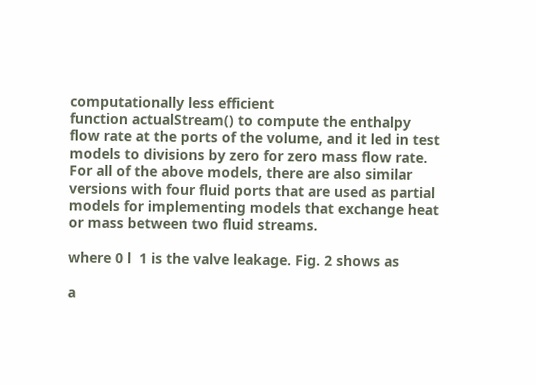computationally less efficient
function actualStream() to compute the enthalpy
flow rate at the ports of the volume, and it led in test
models to divisions by zero for zero mass flow rate.
For all of the above models, there are also similar
versions with four fluid ports that are used as partial
models for implementing models that exchange heat
or mass between two fluid streams.

where 0 l  1 is the valve leakage. Fig. 2 shows as

a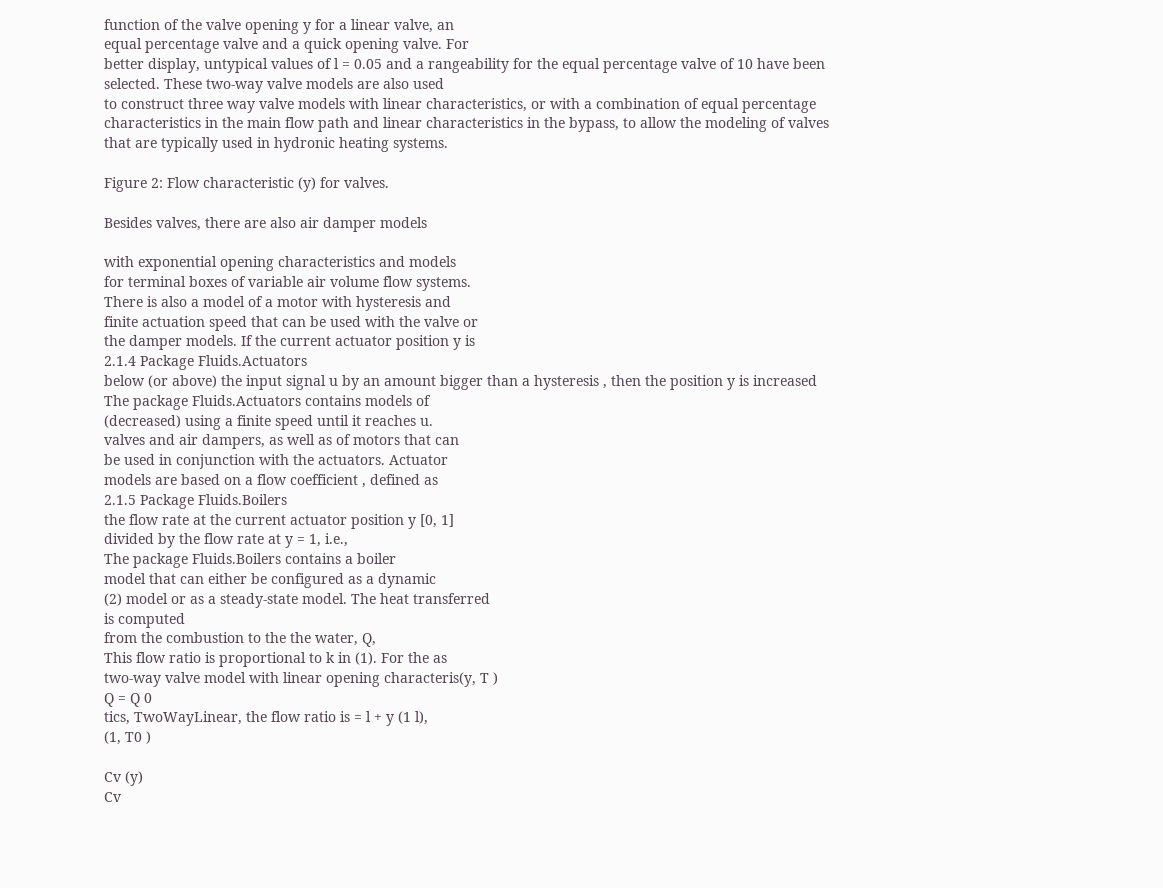function of the valve opening y for a linear valve, an
equal percentage valve and a quick opening valve. For
better display, untypical values of l = 0.05 and a rangeability for the equal percentage valve of 10 have been
selected. These two-way valve models are also used
to construct three way valve models with linear characteristics, or with a combination of equal percentage
characteristics in the main flow path and linear characteristics in the bypass, to allow the modeling of valves
that are typically used in hydronic heating systems.

Figure 2: Flow characteristic (y) for valves.

Besides valves, there are also air damper models

with exponential opening characteristics and models
for terminal boxes of variable air volume flow systems.
There is also a model of a motor with hysteresis and
finite actuation speed that can be used with the valve or
the damper models. If the current actuator position y is
2.1.4 Package Fluids.Actuators
below (or above) the input signal u by an amount bigger than a hysteresis , then the position y is increased
The package Fluids.Actuators contains models of
(decreased) using a finite speed until it reaches u.
valves and air dampers, as well as of motors that can
be used in conjunction with the actuators. Actuator
models are based on a flow coefficient , defined as
2.1.5 Package Fluids.Boilers
the flow rate at the current actuator position y [0, 1]
divided by the flow rate at y = 1, i.e.,
The package Fluids.Boilers contains a boiler
model that can either be configured as a dynamic
(2) model or as a steady-state model. The heat transferred
is computed
from the combustion to the the water, Q,
This flow ratio is proportional to k in (1). For the as
two-way valve model with linear opening characteris(y, T )
Q = Q 0
tics, TwoWayLinear, the flow ratio is = l + y (1 l),
(1, T0 )

Cv (y)
Cv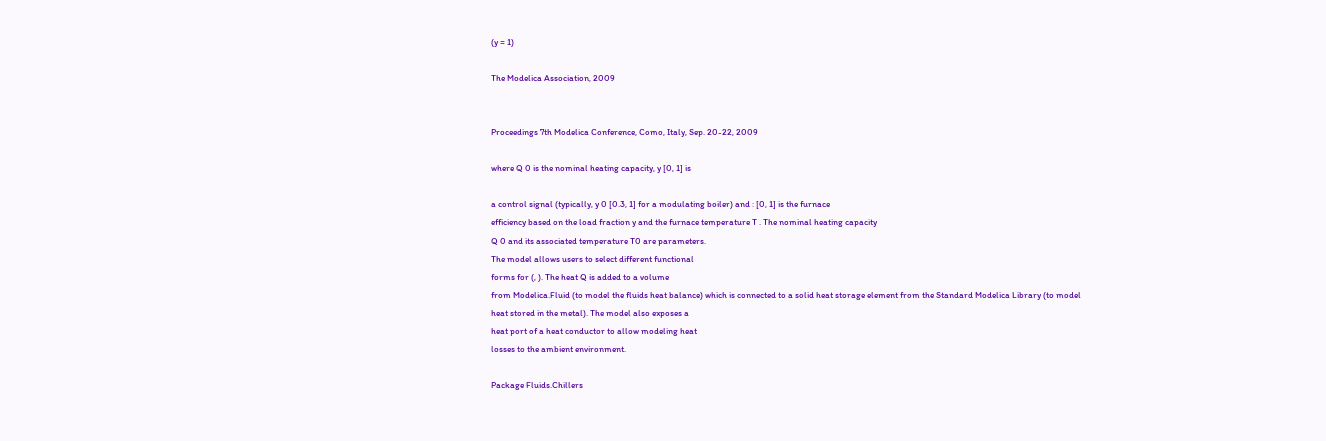(y = 1)

The Modelica Association, 2009


Proceedings 7th Modelica Conference, Como, Italy, Sep. 20-22, 2009

where Q 0 is the nominal heating capacity, y [0, 1] is

a control signal (typically, y 0 [0.3, 1] for a modulating boiler) and : [0, 1] is the furnace
efficiency based on the load fraction y and the furnace temperature T . The nominal heating capacity
Q 0 and its associated temperature T0 are parameters.
The model allows users to select different functional
forms for (, ). The heat Q is added to a volume
from Modelica.Fluid (to model the fluids heat balance) which is connected to a solid heat storage element from the Standard Modelica Library (to model
heat stored in the metal). The model also exposes a
heat port of a heat conductor to allow modeling heat
losses to the ambient environment.

Package Fluids.Chillers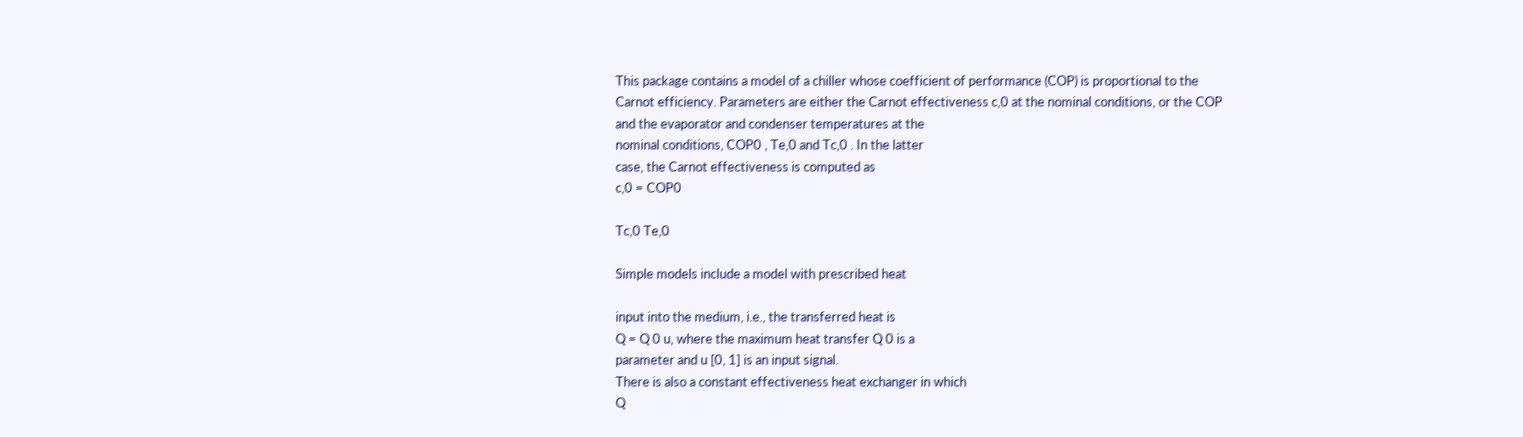This package contains a model of a chiller whose coefficient of performance (COP) is proportional to the
Carnot efficiency. Parameters are either the Carnot effectiveness c,0 at the nominal conditions, or the COP
and the evaporator and condenser temperatures at the
nominal conditions, COP0 , Te,0 and Tc,0 . In the latter
case, the Carnot effectiveness is computed as
c,0 = COP0

Tc,0 Te,0

Simple models include a model with prescribed heat

input into the medium, i.e., the transferred heat is
Q = Q 0 u, where the maximum heat transfer Q 0 is a
parameter and u [0, 1] is an input signal.
There is also a constant effectiveness heat exchanger in which
Q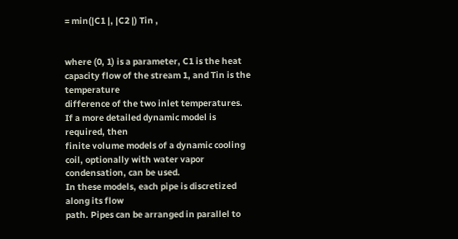= min(|C1 |, |C2 |) Tin ,


where (0, 1) is a parameter, C1 is the heat capacity flow of the stream 1, and Tin is the temperature
difference of the two inlet temperatures.
If a more detailed dynamic model is required, then
finite volume models of a dynamic cooling coil, optionally with water vapor condensation, can be used.
In these models, each pipe is discretized along its flow
path. Pipes can be arranged in parallel to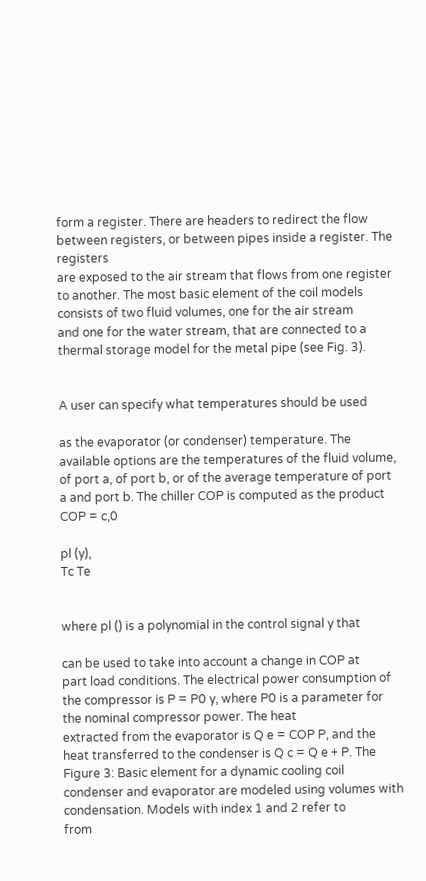form a register. There are headers to redirect the flow between registers, or between pipes inside a register. The registers
are exposed to the air stream that flows from one register to another. The most basic element of the coil models consists of two fluid volumes, one for the air stream
and one for the water stream, that are connected to a
thermal storage model for the metal pipe (see Fig. 3).


A user can specify what temperatures should be used

as the evaporator (or condenser) temperature. The
available options are the temperatures of the fluid volume, of port a, of port b, or of the average temperature of port a and port b. The chiller COP is computed as the product
COP = c,0

pl (y),
Tc Te


where pl () is a polynomial in the control signal y that

can be used to take into account a change in COP at
part load conditions. The electrical power consumption of the compressor is P = P0 y, where P0 is a parameter for the nominal compressor power. The heat
extracted from the evaporator is Q e = COP P, and the
heat transferred to the condenser is Q c = Q e + P. The Figure 3: Basic element for a dynamic cooling coil
condenser and evaporator are modeled using volumes with condensation. Models with index 1 and 2 refer to
from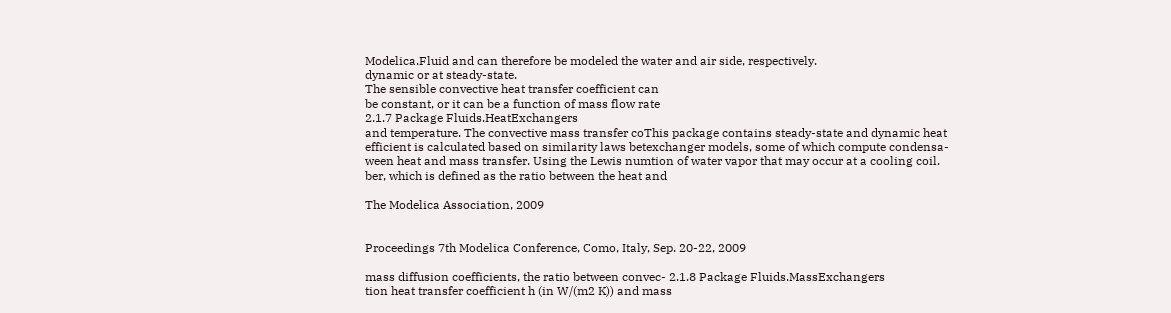Modelica.Fluid and can therefore be modeled the water and air side, respectively.
dynamic or at steady-state.
The sensible convective heat transfer coefficient can
be constant, or it can be a function of mass flow rate
2.1.7 Package Fluids.HeatExchangers
and temperature. The convective mass transfer coThis package contains steady-state and dynamic heat efficient is calculated based on similarity laws betexchanger models, some of which compute condensa- ween heat and mass transfer. Using the Lewis numtion of water vapor that may occur at a cooling coil. ber, which is defined as the ratio between the heat and

The Modelica Association, 2009


Proceedings 7th Modelica Conference, Como, Italy, Sep. 20-22, 2009

mass diffusion coefficients, the ratio between convec- 2.1.8 Package Fluids.MassExchangers
tion heat transfer coefficient h (in W/(m2 K)) and mass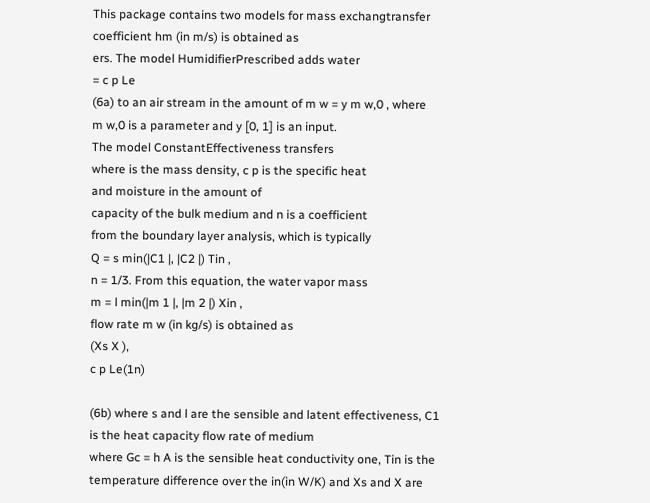This package contains two models for mass exchangtransfer coefficient hm (in m/s) is obtained as
ers. The model HumidifierPrescribed adds water
= c p Le
(6a) to an air stream in the amount of m w = y m w,0 , where
m w,0 is a parameter and y [0, 1] is an input.
The model ConstantEffectiveness transfers
where is the mass density, c p is the specific heat
and moisture in the amount of
capacity of the bulk medium and n is a coefficient
from the boundary layer analysis, which is typically
Q = s min(|C1 |, |C2 |) Tin ,
n = 1/3. From this equation, the water vapor mass
m = l min(|m 1 |, |m 2 |) Xin ,
flow rate m w (in kg/s) is obtained as
(Xs X ),
c p Le(1n)

(6b) where s and l are the sensible and latent effectiveness, C1 is the heat capacity flow rate of medium
where Gc = h A is the sensible heat conductivity one, Tin is the temperature difference over the in(in W/K) and Xs and X are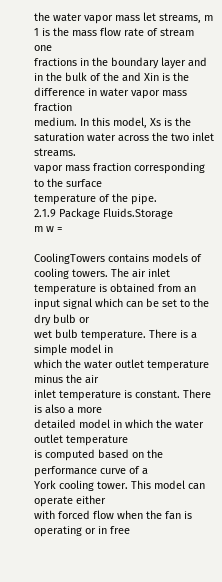the water vapor mass let streams, m 1 is the mass flow rate of stream one
fractions in the boundary layer and in the bulk of the and Xin is the difference in water vapor mass fraction
medium. In this model, Xs is the saturation water across the two inlet streams.
vapor mass fraction corresponding to the surface
temperature of the pipe.
2.1.9 Package Fluids.Storage
m w =

CoolingTowers contains models of cooling towers. The air inlet temperature is obtained from an
input signal which can be set to the dry bulb or
wet bulb temperature. There is a simple model in
which the water outlet temperature minus the air
inlet temperature is constant. There is also a more
detailed model in which the water outlet temperature
is computed based on the performance curve of a
York cooling tower. This model can operate either
with forced flow when the fan is operating or in free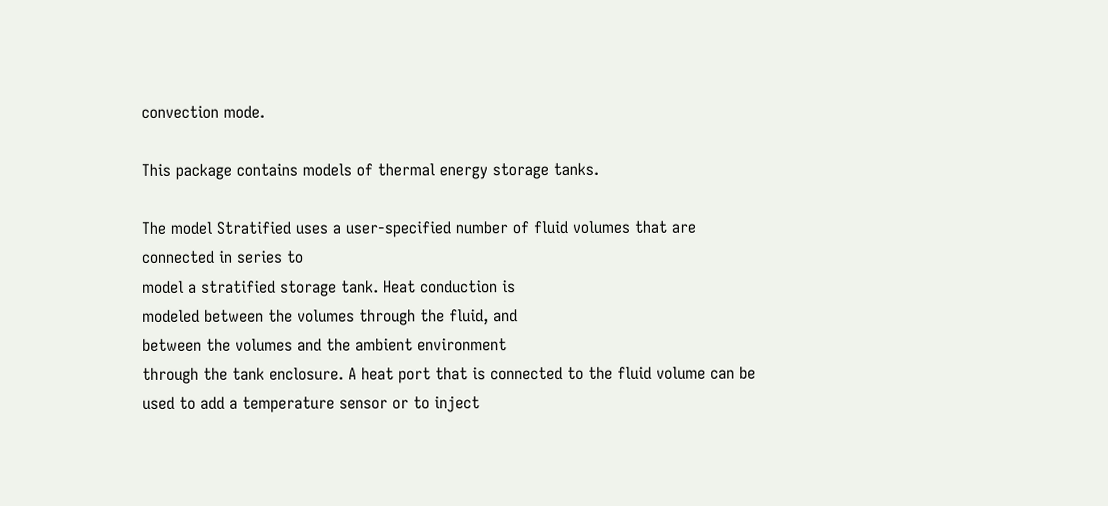convection mode.

This package contains models of thermal energy storage tanks.

The model Stratified uses a user-specified number of fluid volumes that are connected in series to
model a stratified storage tank. Heat conduction is
modeled between the volumes through the fluid, and
between the volumes and the ambient environment
through the tank enclosure. A heat port that is connected to the fluid volume can be used to add a temperature sensor or to inject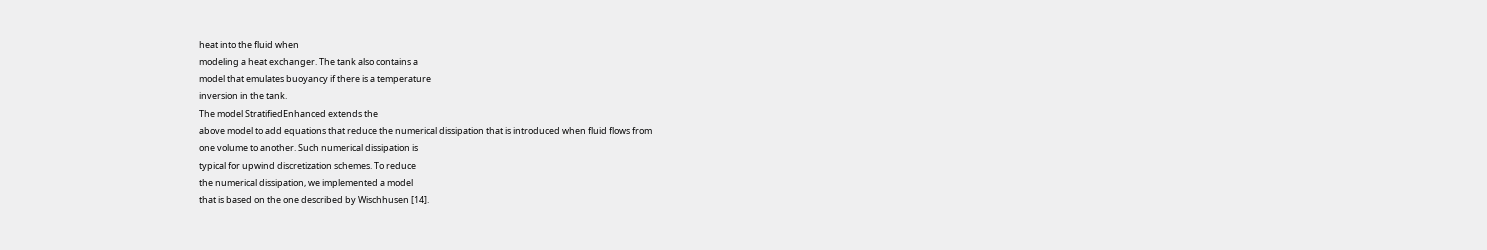heat into the fluid when
modeling a heat exchanger. The tank also contains a
model that emulates buoyancy if there is a temperature
inversion in the tank.
The model StratifiedEnhanced extends the
above model to add equations that reduce the numerical dissipation that is introduced when fluid flows from
one volume to another. Such numerical dissipation is
typical for upwind discretization schemes. To reduce
the numerical dissipation, we implemented a model
that is based on the one described by Wischhusen [14].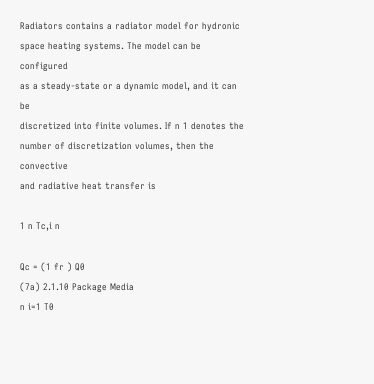Radiators contains a radiator model for hydronic
space heating systems. The model can be configured
as a steady-state or a dynamic model, and it can be
discretized into finite volumes. If n 1 denotes the
number of discretization volumes, then the convective
and radiative heat transfer is

1 n Tc,i n

Qc = (1 fr ) Q0
(7a) 2.1.10 Package Media
n i=1 T0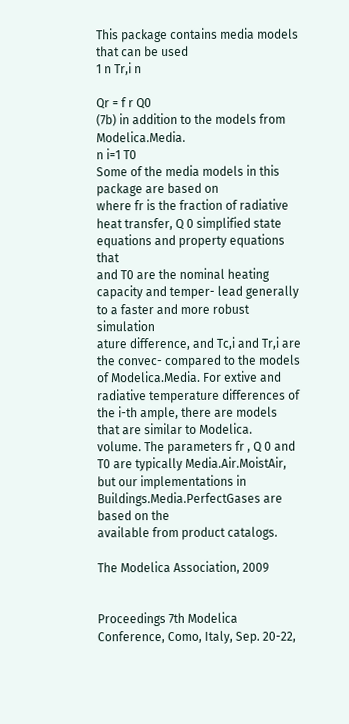This package contains media models that can be used
1 n Tr,i n

Qr = f r Q0
(7b) in addition to the models from Modelica.Media.
n i=1 T0
Some of the media models in this package are based on
where fr is the fraction of radiative heat transfer, Q 0 simplified state equations and property equations that
and T0 are the nominal heating capacity and temper- lead generally to a faster and more robust simulation
ature difference, and Tc,i and Tr,i are the convec- compared to the models of Modelica.Media. For extive and radiative temperature differences of the i-th ample, there are models that are similar to Modelica.
volume. The parameters fr , Q 0 and T0 are typically Media.Air.MoistAir, but our implementations in
Buildings.Media.PerfectGases are based on the
available from product catalogs.

The Modelica Association, 2009


Proceedings 7th Modelica Conference, Como, Italy, Sep. 20-22,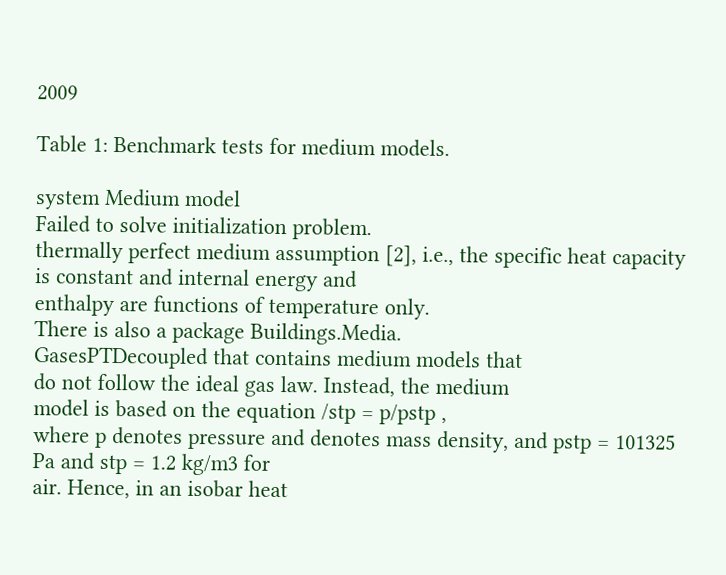2009

Table 1: Benchmark tests for medium models.

system Medium model
Failed to solve initialization problem.
thermally perfect medium assumption [2], i.e., the specific heat capacity is constant and internal energy and
enthalpy are functions of temperature only.
There is also a package Buildings.Media.
GasesPTDecoupled that contains medium models that
do not follow the ideal gas law. Instead, the medium
model is based on the equation /stp = p/pstp ,
where p denotes pressure and denotes mass density, and pstp = 101325 Pa and stp = 1.2 kg/m3 for
air. Hence, in an isobar heat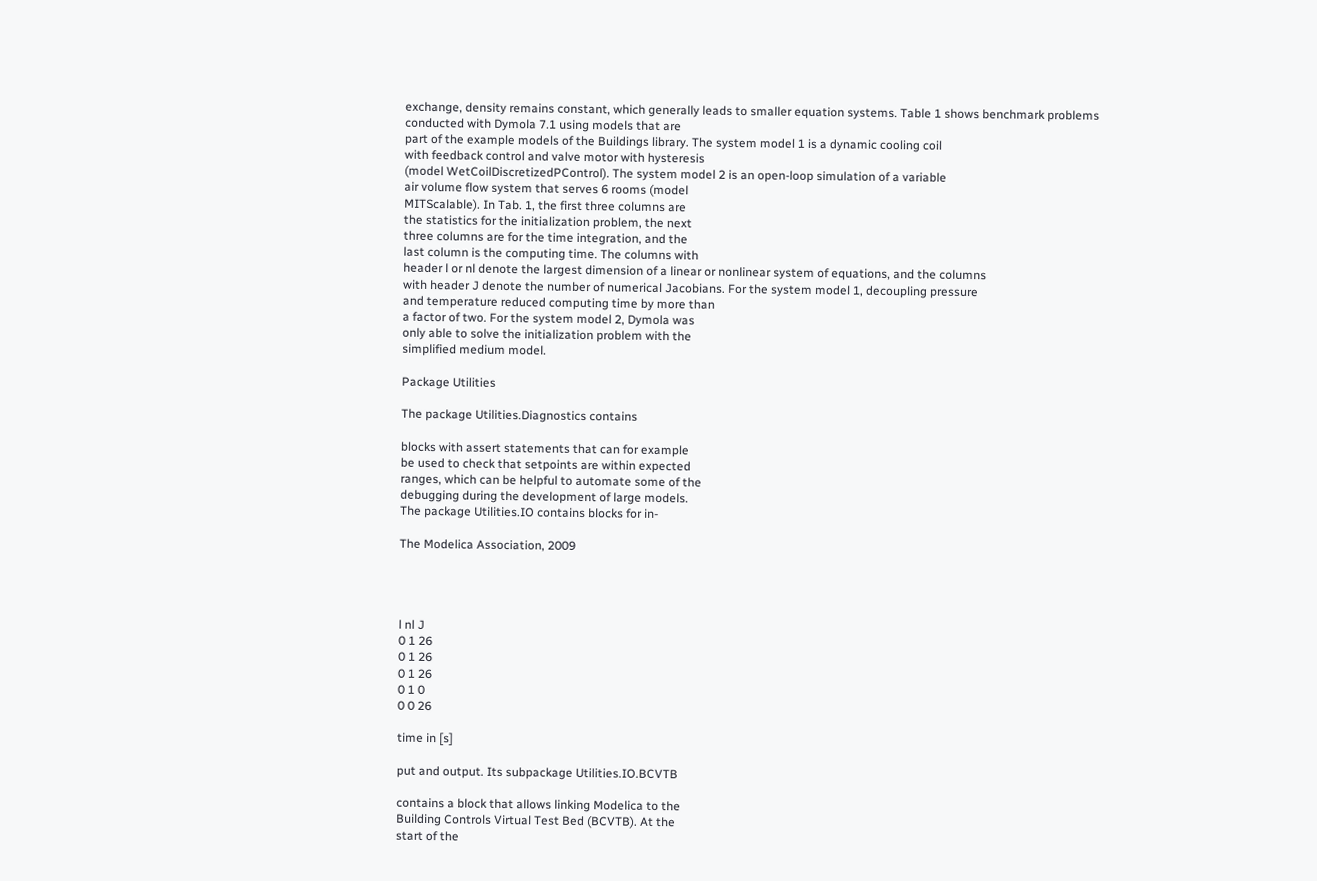exchange, density remains constant, which generally leads to smaller equation systems. Table 1 shows benchmark problems
conducted with Dymola 7.1 using models that are
part of the example models of the Buildings library. The system model 1 is a dynamic cooling coil
with feedback control and valve motor with hysteresis
(model WetCoilDiscretizedPControl). The system model 2 is an open-loop simulation of a variable
air volume flow system that serves 6 rooms (model
MITScalable). In Tab. 1, the first three columns are
the statistics for the initialization problem, the next
three columns are for the time integration, and the
last column is the computing time. The columns with
header l or nl denote the largest dimension of a linear or nonlinear system of equations, and the columns
with header J denote the number of numerical Jacobians. For the system model 1, decoupling pressure
and temperature reduced computing time by more than
a factor of two. For the system model 2, Dymola was
only able to solve the initialization problem with the
simplified medium model.

Package Utilities

The package Utilities.Diagnostics contains

blocks with assert statements that can for example
be used to check that setpoints are within expected
ranges, which can be helpful to automate some of the
debugging during the development of large models.
The package Utilities.IO contains blocks for in-

The Modelica Association, 2009




l nl J
0 1 26
0 1 26
0 1 26
0 1 0
0 0 26

time in [s]

put and output. Its subpackage Utilities.IO.BCVTB

contains a block that allows linking Modelica to the
Building Controls Virtual Test Bed (BCVTB). At the
start of the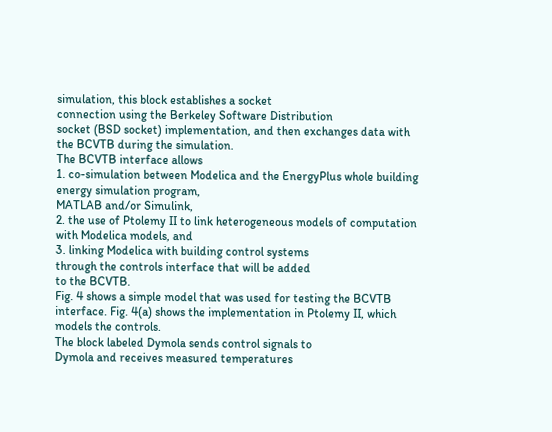simulation, this block establishes a socket
connection using the Berkeley Software Distribution
socket (BSD socket) implementation, and then exchanges data with the BCVTB during the simulation.
The BCVTB interface allows
1. co-simulation between Modelica and the EnergyPlus whole building energy simulation program,
MATLAB and/or Simulink,
2. the use of Ptolemy II to link heterogeneous models of computation with Modelica models, and
3. linking Modelica with building control systems
through the controls interface that will be added
to the BCVTB.
Fig. 4 shows a simple model that was used for testing the BCVTB interface. Fig. 4(a) shows the implementation in Ptolemy II, which models the controls.
The block labeled Dymola sends control signals to
Dymola and receives measured temperatures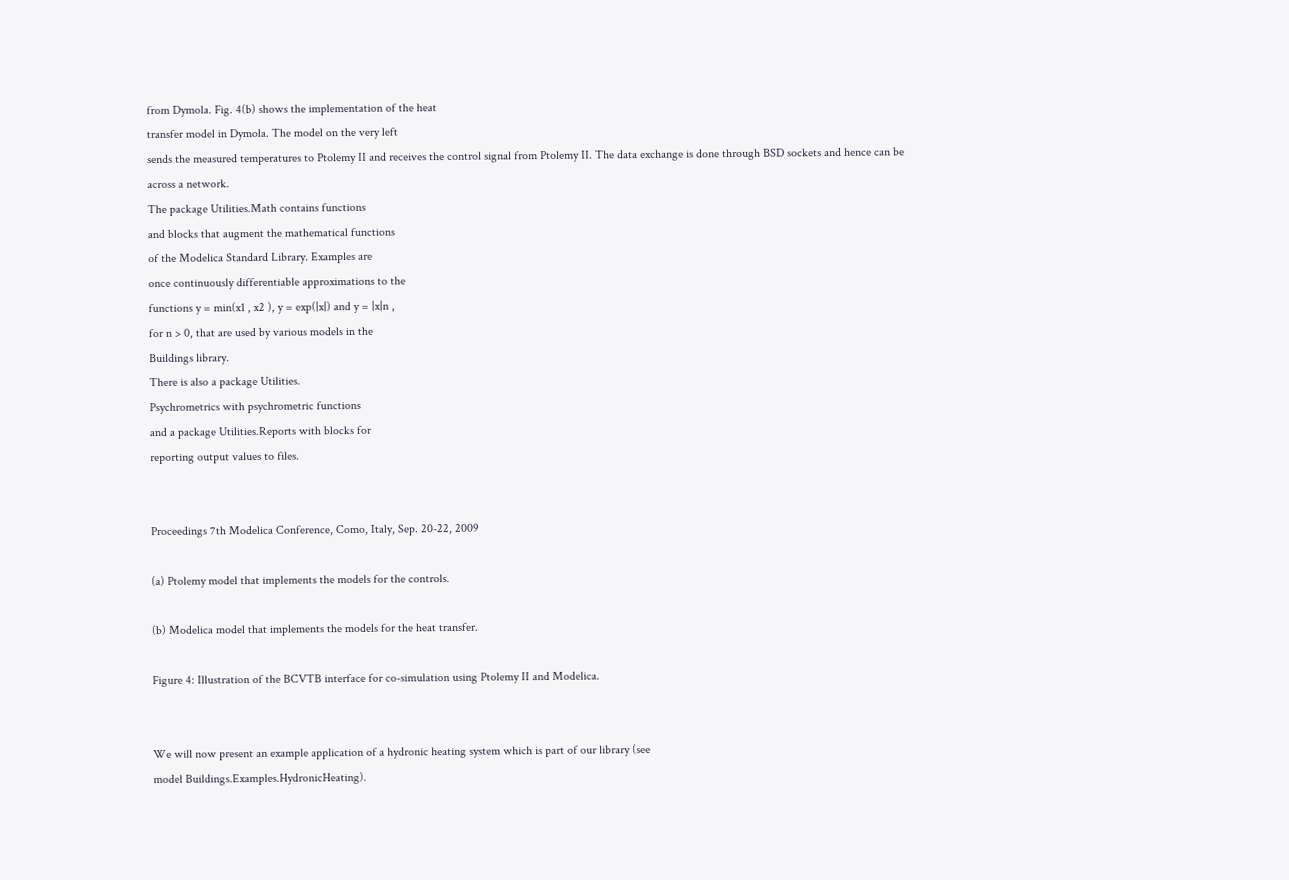from Dymola. Fig. 4(b) shows the implementation of the heat
transfer model in Dymola. The model on the very left
sends the measured temperatures to Ptolemy II and receives the control signal from Ptolemy II. The data exchange is done through BSD sockets and hence can be
across a network.
The package Utilities.Math contains functions
and blocks that augment the mathematical functions
of the Modelica Standard Library. Examples are
once continuously differentiable approximations to the
functions y = min(x1 , x2 ), y = exp(|x|) and y = |x|n ,
for n > 0, that are used by various models in the
Buildings library.
There is also a package Utilities.
Psychrometrics with psychrometric functions
and a package Utilities.Reports with blocks for
reporting output values to files.


Proceedings 7th Modelica Conference, Como, Italy, Sep. 20-22, 2009

(a) Ptolemy model that implements the models for the controls.

(b) Modelica model that implements the models for the heat transfer.

Figure 4: Illustration of the BCVTB interface for co-simulation using Ptolemy II and Modelica.


We will now present an example application of a hydronic heating system which is part of our library (see
model Buildings.Examples.HydronicHeating).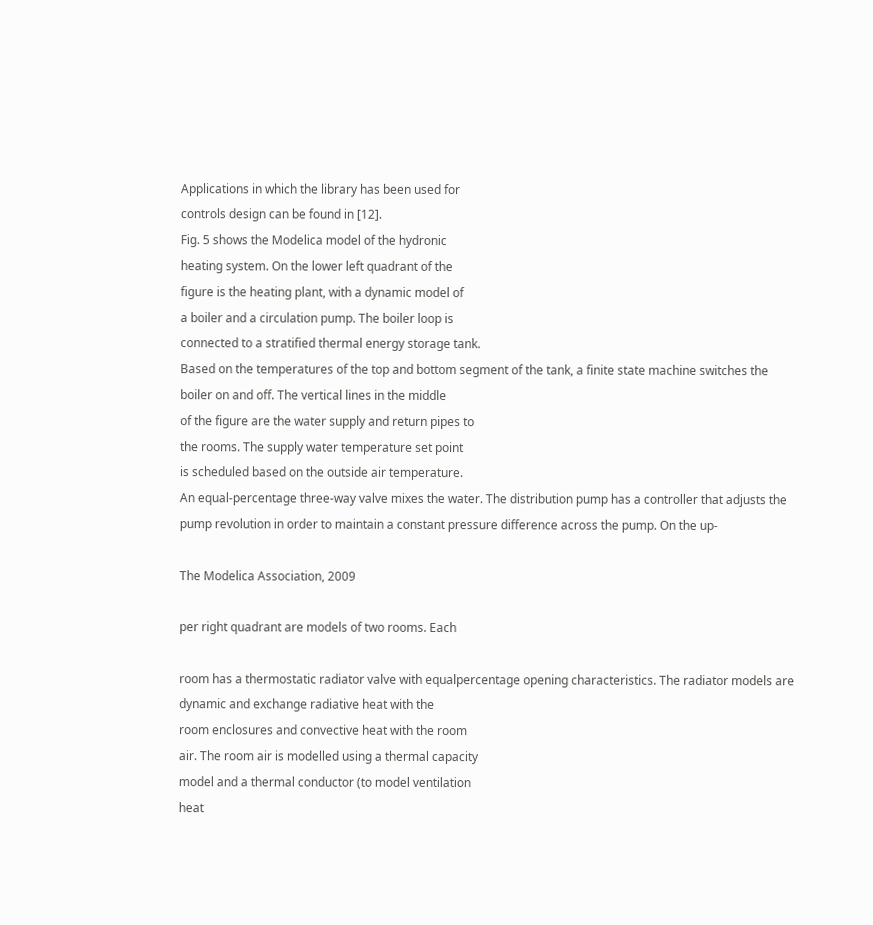Applications in which the library has been used for
controls design can be found in [12].
Fig. 5 shows the Modelica model of the hydronic
heating system. On the lower left quadrant of the
figure is the heating plant, with a dynamic model of
a boiler and a circulation pump. The boiler loop is
connected to a stratified thermal energy storage tank.
Based on the temperatures of the top and bottom segment of the tank, a finite state machine switches the
boiler on and off. The vertical lines in the middle
of the figure are the water supply and return pipes to
the rooms. The supply water temperature set point
is scheduled based on the outside air temperature.
An equal-percentage three-way valve mixes the water. The distribution pump has a controller that adjusts the pump revolution in order to maintain a constant pressure difference across the pump. On the up-

The Modelica Association, 2009

per right quadrant are models of two rooms. Each

room has a thermostatic radiator valve with equalpercentage opening characteristics. The radiator models are dynamic and exchange radiative heat with the
room enclosures and convective heat with the room
air. The room air is modelled using a thermal capacity
model and a thermal conductor (to model ventilation
heat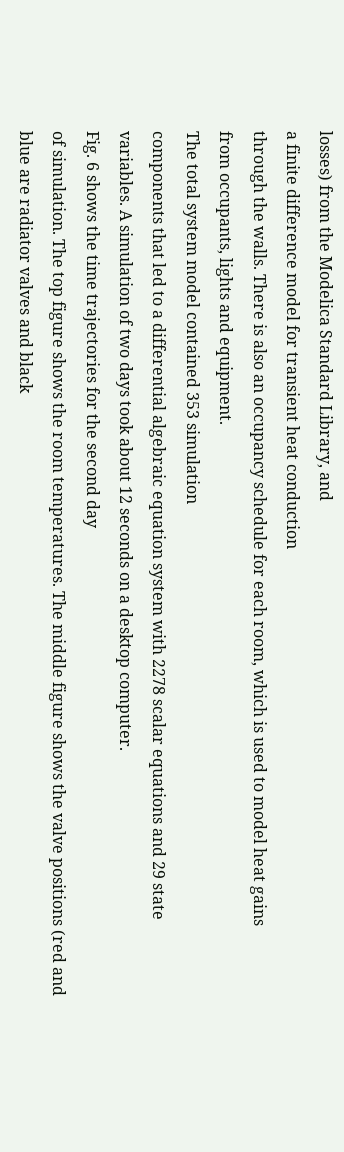losses) from the Modelica Standard Library, and
a finite difference model for transient heat conduction
through the walls. There is also an occupancy schedule for each room, which is used to model heat gains
from occupants, lights and equipment.
The total system model contained 353 simulation
components that led to a differential algebraic equation system with 2278 scalar equations and 29 state
variables. A simulation of two days took about 12 seconds on a desktop computer.
Fig. 6 shows the time trajectories for the second day
of simulation. The top figure shows the room temperatures. The middle figure shows the valve positions (red and blue are radiator valves and black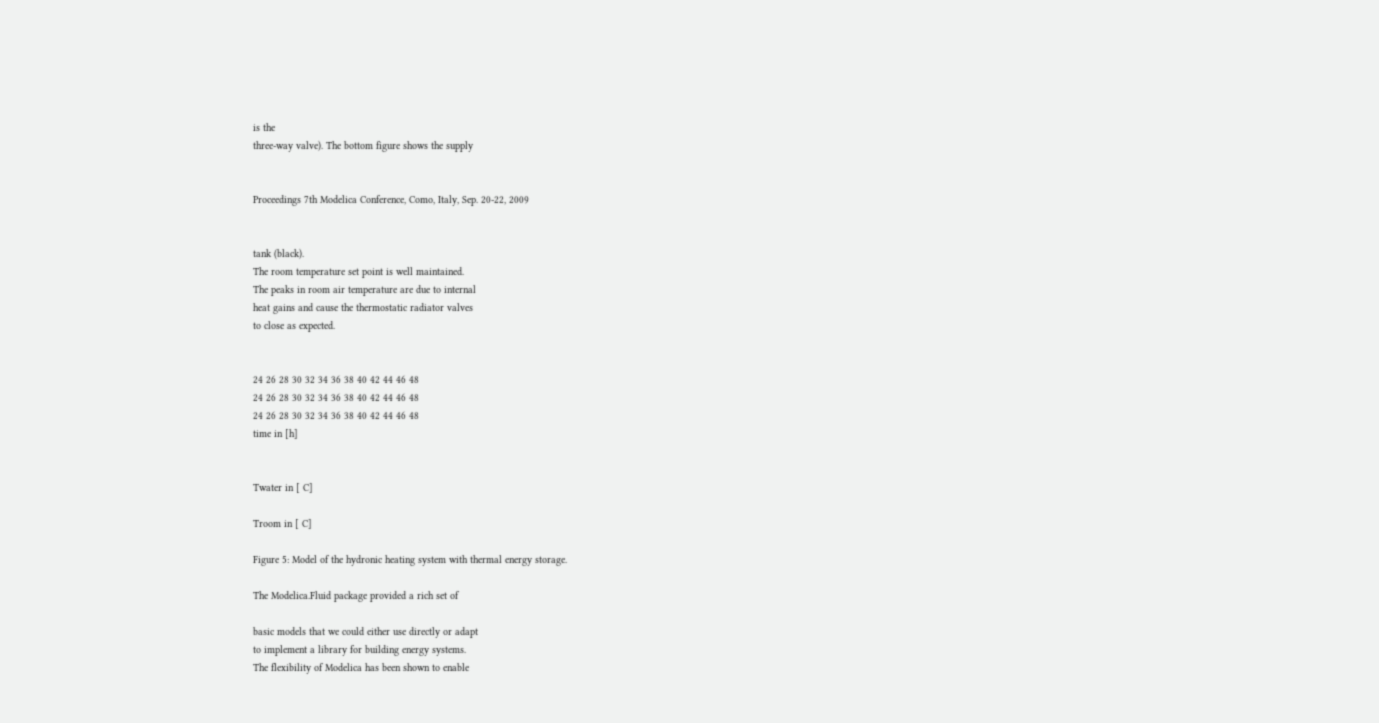is the
three-way valve). The bottom figure shows the supply


Proceedings 7th Modelica Conference, Como, Italy, Sep. 20-22, 2009


tank (black).
The room temperature set point is well maintained.
The peaks in room air temperature are due to internal
heat gains and cause the thermostatic radiator valves
to close as expected.


24 26 28 30 32 34 36 38 40 42 44 46 48
24 26 28 30 32 34 36 38 40 42 44 46 48
24 26 28 30 32 34 36 38 40 42 44 46 48
time in [h]


Twater in [ C]

Troom in [ C]

Figure 5: Model of the hydronic heating system with thermal energy storage.

The Modelica.Fluid package provided a rich set of

basic models that we could either use directly or adapt
to implement a library for building energy systems.
The flexibility of Modelica has been shown to enable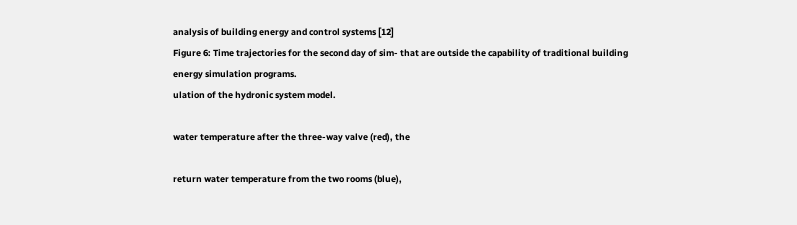analysis of building energy and control systems [12]
Figure 6: Time trajectories for the second day of sim- that are outside the capability of traditional building
energy simulation programs.
ulation of the hydronic system model.

water temperature after the three-way valve (red), the

return water temperature from the two rooms (blue),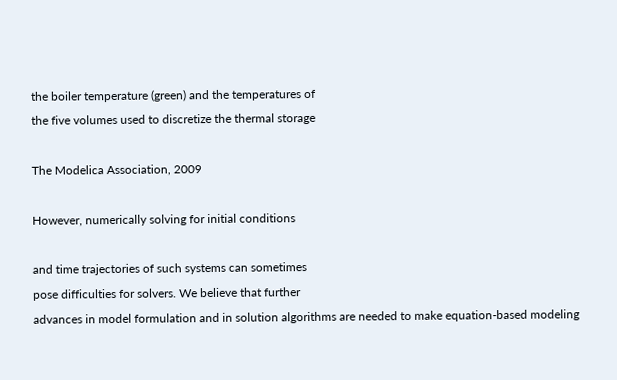the boiler temperature (green) and the temperatures of
the five volumes used to discretize the thermal storage

The Modelica Association, 2009

However, numerically solving for initial conditions

and time trajectories of such systems can sometimes
pose difficulties for solvers. We believe that further
advances in model formulation and in solution algorithms are needed to make equation-based modeling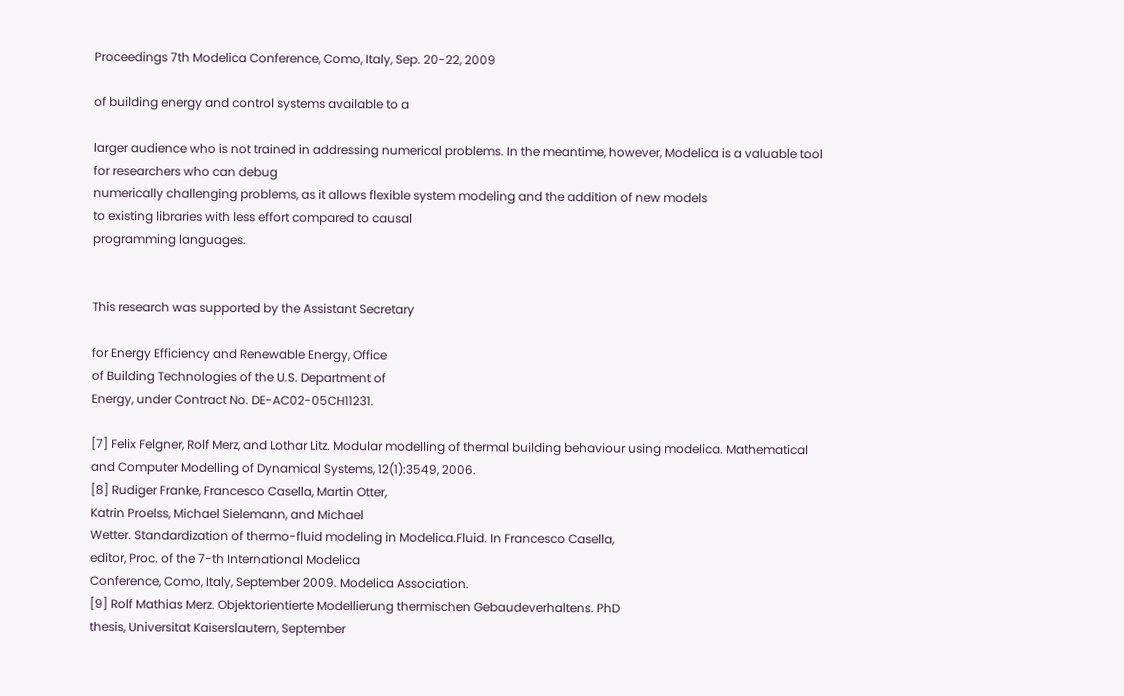Proceedings 7th Modelica Conference, Como, Italy, Sep. 20-22, 2009

of building energy and control systems available to a

larger audience who is not trained in addressing numerical problems. In the meantime, however, Modelica is a valuable tool for researchers who can debug
numerically challenging problems, as it allows flexible system modeling and the addition of new models
to existing libraries with less effort compared to causal
programming languages.


This research was supported by the Assistant Secretary

for Energy Efficiency and Renewable Energy, Office
of Building Technologies of the U.S. Department of
Energy, under Contract No. DE-AC02-05CH11231.

[7] Felix Felgner, Rolf Merz, and Lothar Litz. Modular modelling of thermal building behaviour using modelica. Mathematical and Computer Modelling of Dynamical Systems, 12(1):3549, 2006.
[8] Rudiger Franke, Francesco Casella, Martin Otter,
Katrin Proelss, Michael Sielemann, and Michael
Wetter. Standardization of thermo-fluid modeling in Modelica.Fluid. In Francesco Casella,
editor, Proc. of the 7-th International Modelica
Conference, Como, Italy, September 2009. Modelica Association.
[9] Rolf Mathias Merz. Objektorientierte Modellierung thermischen Gebaudeverhaltens. PhD
thesis, Universitat Kaiserslautern, September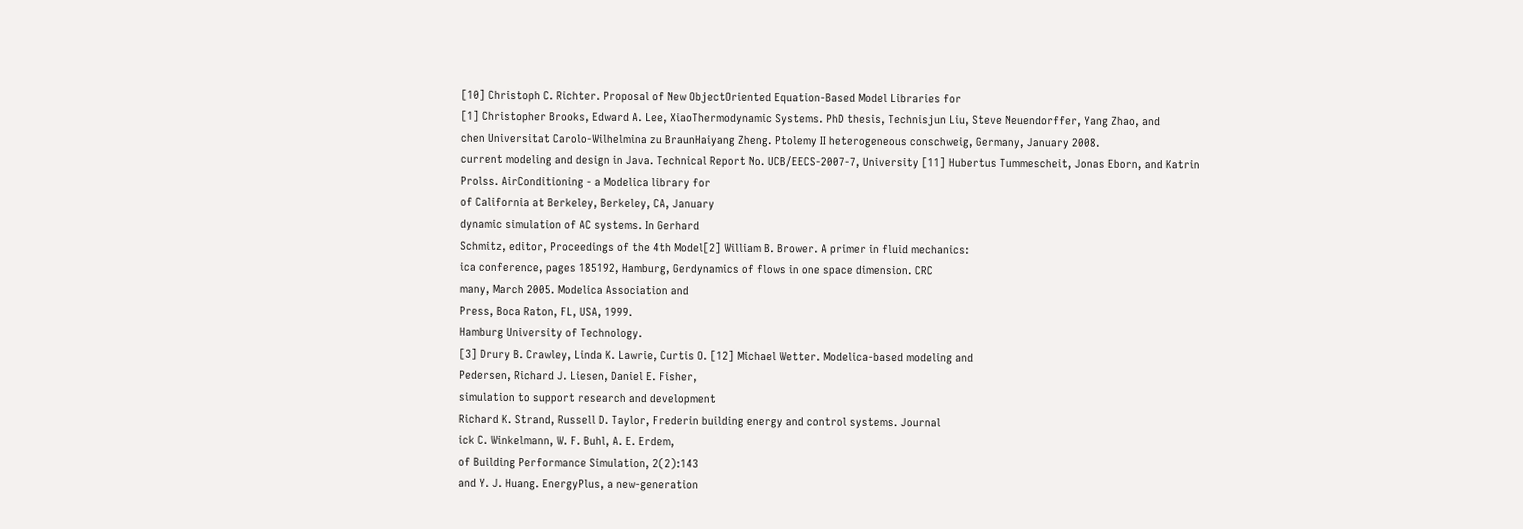[10] Christoph C. Richter. Proposal of New ObjectOriented Equation-Based Model Libraries for
[1] Christopher Brooks, Edward A. Lee, XiaoThermodynamic Systems. PhD thesis, Technisjun Liu, Steve Neuendorffer, Yang Zhao, and
chen Universitat Carolo-Wilhelmina zu BraunHaiyang Zheng. Ptolemy II heterogeneous conschweig, Germany, January 2008.
current modeling and design in Java. Technical Report No. UCB/EECS-2007-7, University [11] Hubertus Tummescheit, Jonas Eborn, and Katrin
Prolss. AirConditioning - a Modelica library for
of California at Berkeley, Berkeley, CA, January
dynamic simulation of AC systems. In Gerhard
Schmitz, editor, Proceedings of the 4th Model[2] William B. Brower. A primer in fluid mechanics:
ica conference, pages 185192, Hamburg, Gerdynamics of flows in one space dimension. CRC
many, March 2005. Modelica Association and
Press, Boca Raton, FL, USA, 1999.
Hamburg University of Technology.
[3] Drury B. Crawley, Linda K. Lawrie, Curtis O. [12] Michael Wetter. Modelica-based modeling and
Pedersen, Richard J. Liesen, Daniel E. Fisher,
simulation to support research and development
Richard K. Strand, Russell D. Taylor, Frederin building energy and control systems. Journal
ick C. Winkelmann, W. F. Buhl, A. E. Erdem,
of Building Performance Simulation, 2(2):143
and Y. J. Huang. EnergyPlus, a new-generation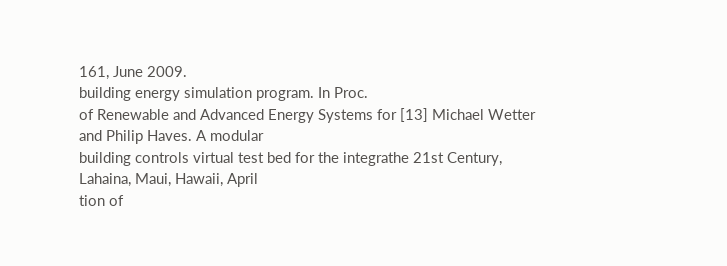161, June 2009.
building energy simulation program. In Proc.
of Renewable and Advanced Energy Systems for [13] Michael Wetter and Philip Haves. A modular
building controls virtual test bed for the integrathe 21st Century, Lahaina, Maui, Hawaii, April
tion of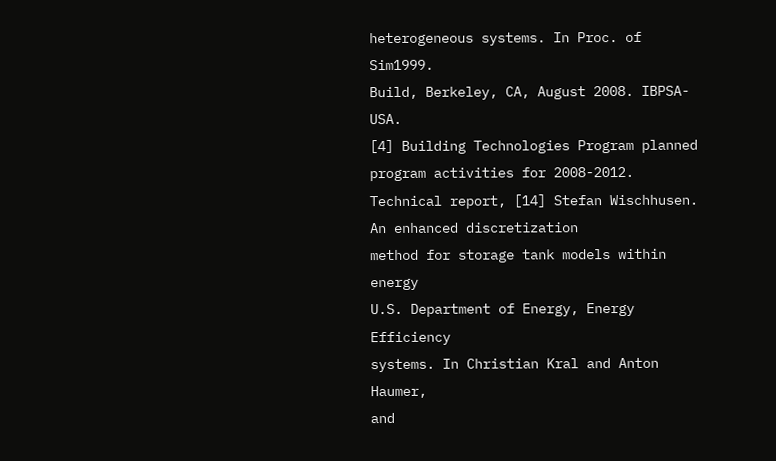heterogeneous systems. In Proc. of Sim1999.
Build, Berkeley, CA, August 2008. IBPSA-USA.
[4] Building Technologies Program planned program activities for 2008-2012. Technical report, [14] Stefan Wischhusen. An enhanced discretization
method for storage tank models within energy
U.S. Department of Energy, Energy Efficiency
systems. In Christian Kral and Anton Haumer,
and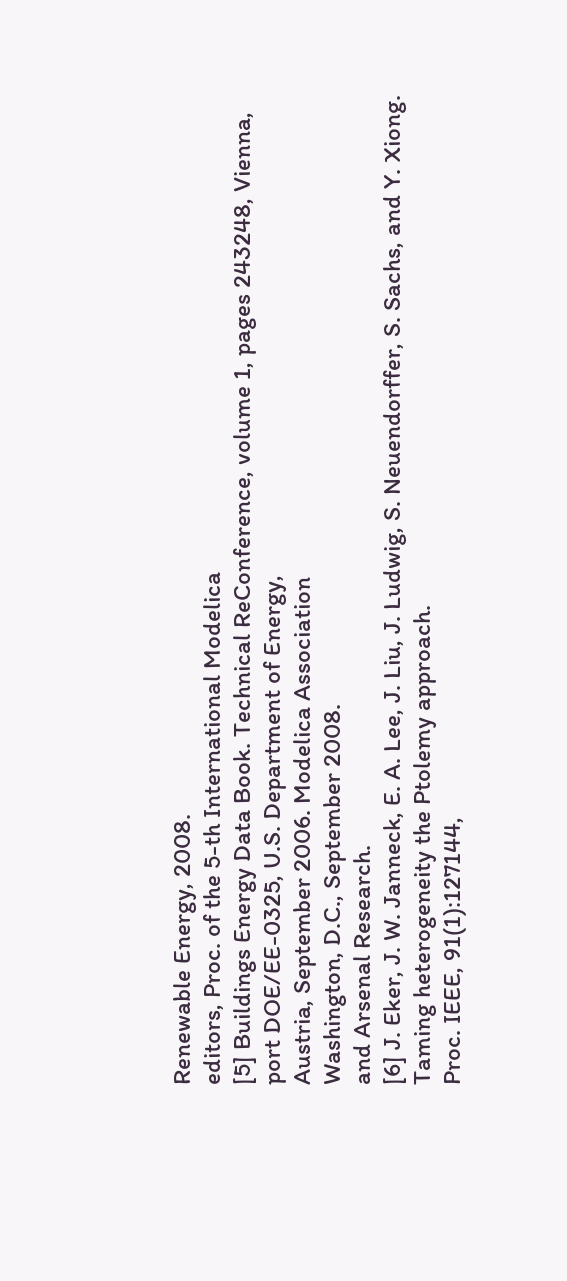Renewable Energy, 2008.
editors, Proc. of the 5-th International Modelica
[5] Buildings Energy Data Book. Technical ReConference, volume 1, pages 243248, Vienna,
port DOE/EE-0325, U.S. Department of Energy,
Austria, September 2006. Modelica Association
Washington, D.C., September 2008.
and Arsenal Research.
[6] J. Eker, J. W. Janneck, E. A. Lee, J. Liu, J. Ludwig, S. Neuendorffer, S. Sachs, and Y. Xiong.
Taming heterogeneity the Ptolemy approach.
Proc. IEEE, 91(1):127144,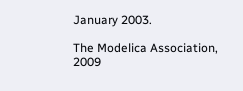January 2003.

The Modelica Association, 2009